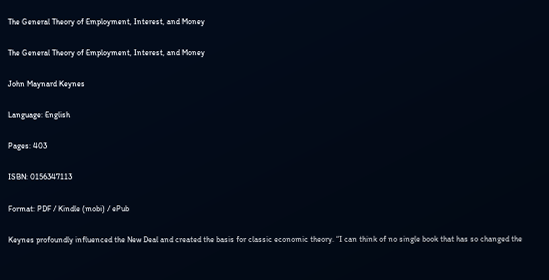The General Theory of Employment, Interest, and Money

The General Theory of Employment, Interest, and Money

John Maynard Keynes

Language: English

Pages: 403

ISBN: 0156347113

Format: PDF / Kindle (mobi) / ePub

Keynes profoundly influenced the New Deal and created the basis for classic economic theory. “I can think of no single book that has so changed the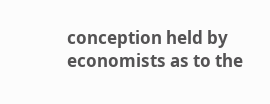conception held by economists as to the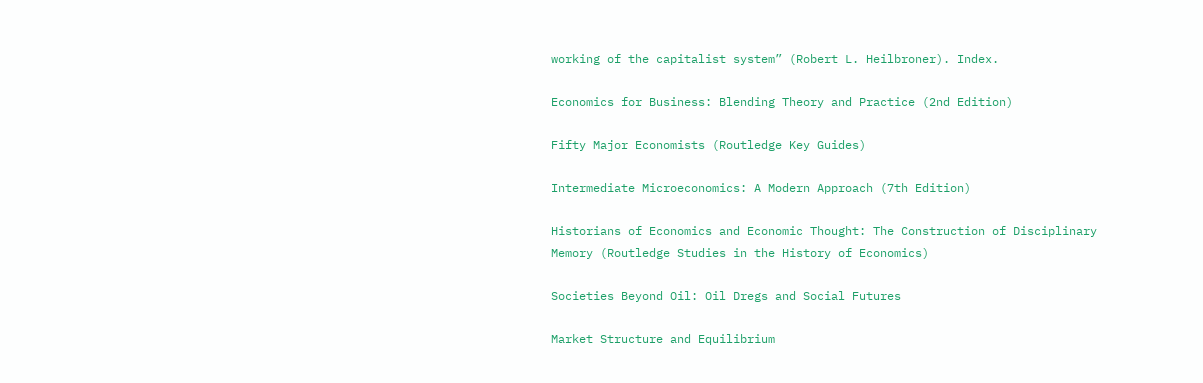working of the capitalist system” (Robert L. Heilbroner). Index.

Economics for Business: Blending Theory and Practice (2nd Edition)

Fifty Major Economists (Routledge Key Guides)

Intermediate Microeconomics: A Modern Approach (7th Edition)

Historians of Economics and Economic Thought: The Construction of Disciplinary Memory (Routledge Studies in the History of Economics)

Societies Beyond Oil: Oil Dregs and Social Futures

Market Structure and Equilibrium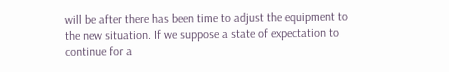will be after there has been time to adjust the equipment to the new situation. If we suppose a state of expectation to continue for a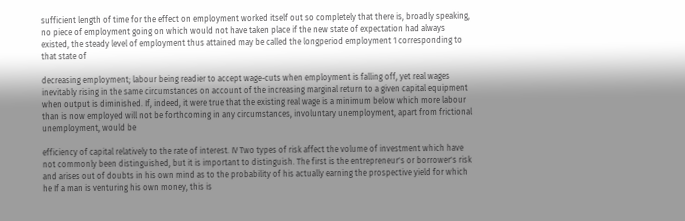sufficient length of time for the effect on employment worked itself out so completely that there is, broadly speaking, no piece of employment going on which would not have taken place if the new state of expectation had always existed, the steady level of employment thus attained may be called the longperiod employment 1 corresponding to that state of

decreasing employment; labour being readier to accept wage-cuts when employment is falling off, yet real wages inevitably rising in the same circumstances on account of the increasing marginal return to a given capital equipment when output is diminished. If, indeed, it were true that the existing real wage is a minimum below which more labour than is now employed will not be forthcoming in any circumstances, involuntary unemployment, apart from frictional unemployment, would be

efficiency of capital relatively to the rate of interest. IV Two types of risk affect the volume of investment which have not commonly been distinguished, but it is important to distinguish. The first is the entrepreneur's or borrower's risk and arises out of doubts in his own mind as to the probability of his actually earning the prospective yield for which he If a man is venturing his own money, this is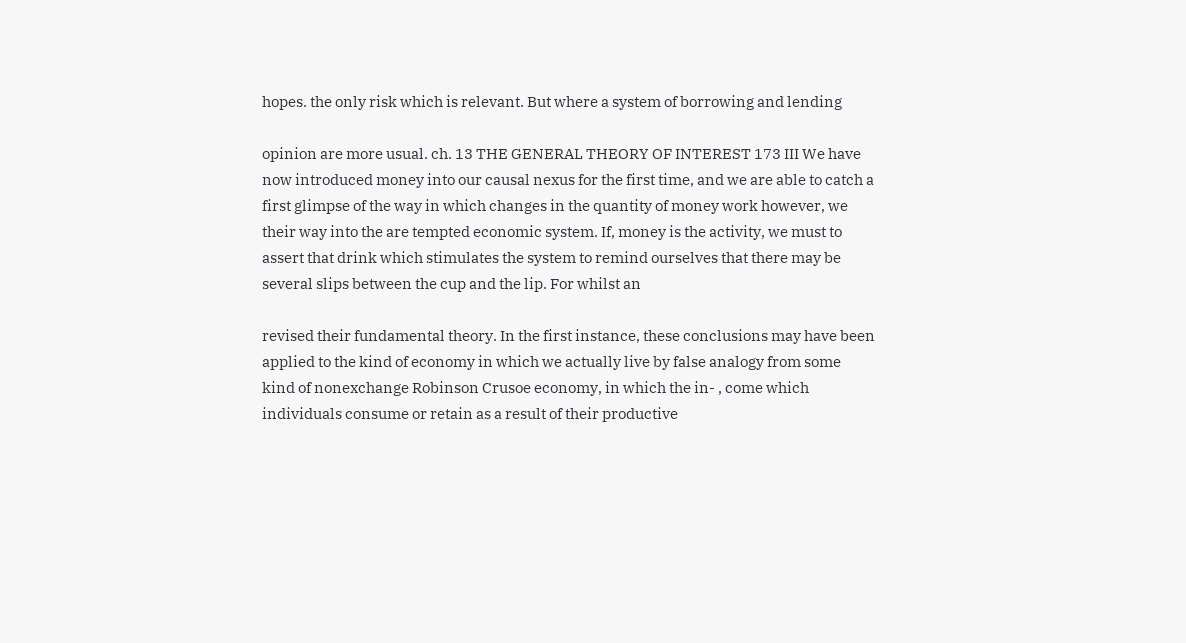hopes. the only risk which is relevant. But where a system of borrowing and lending

opinion are more usual. ch. 13 THE GENERAL THEORY OF INTEREST 173 III We have now introduced money into our causal nexus for the first time, and we are able to catch a first glimpse of the way in which changes in the quantity of money work however, we their way into the are tempted economic system. If, money is the activity, we must to assert that drink which stimulates the system to remind ourselves that there may be several slips between the cup and the lip. For whilst an

revised their fundamental theory. In the first instance, these conclusions may have been applied to the kind of economy in which we actually live by false analogy from some kind of nonexchange Robinson Crusoe economy, in which the in- , come which individuals consume or retain as a result of their productive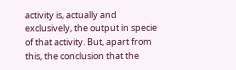activity is, actually and exclusively, the output in specie of that activity. But, apart from this, the conclusion that the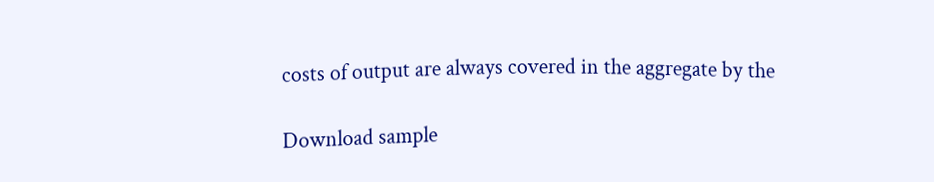costs of output are always covered in the aggregate by the

Download sample